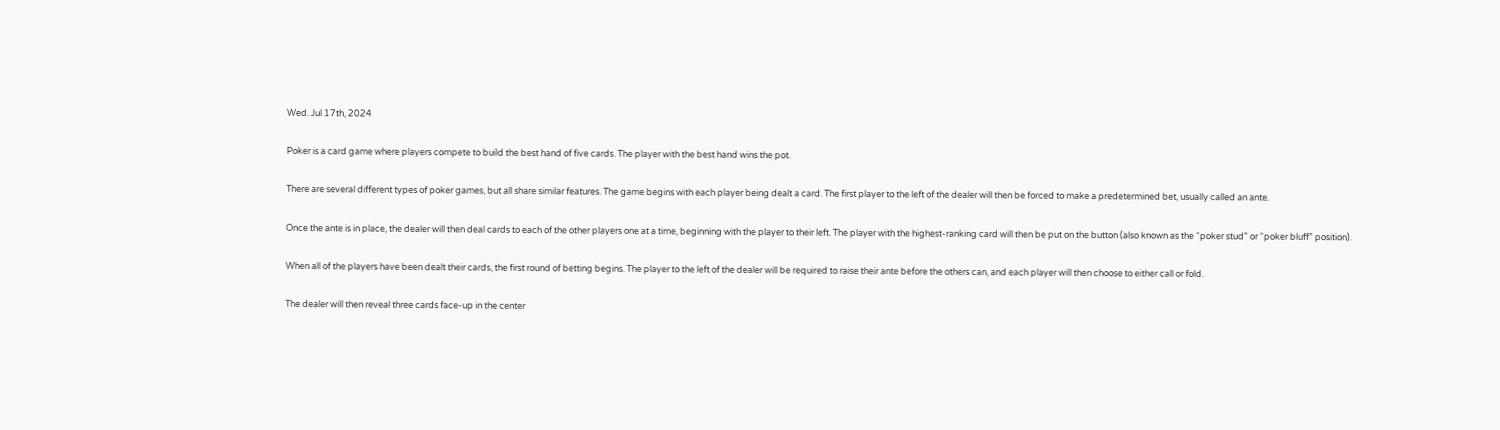Wed. Jul 17th, 2024

Poker is a card game where players compete to build the best hand of five cards. The player with the best hand wins the pot.

There are several different types of poker games, but all share similar features. The game begins with each player being dealt a card. The first player to the left of the dealer will then be forced to make a predetermined bet, usually called an ante.

Once the ante is in place, the dealer will then deal cards to each of the other players one at a time, beginning with the player to their left. The player with the highest-ranking card will then be put on the button (also known as the “poker stud” or “poker bluff” position).

When all of the players have been dealt their cards, the first round of betting begins. The player to the left of the dealer will be required to raise their ante before the others can, and each player will then choose to either call or fold.

The dealer will then reveal three cards face-up in the center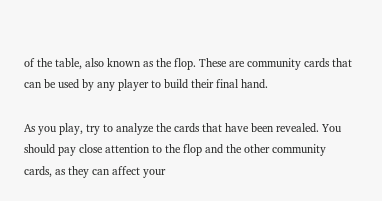of the table, also known as the flop. These are community cards that can be used by any player to build their final hand.

As you play, try to analyze the cards that have been revealed. You should pay close attention to the flop and the other community cards, as they can affect your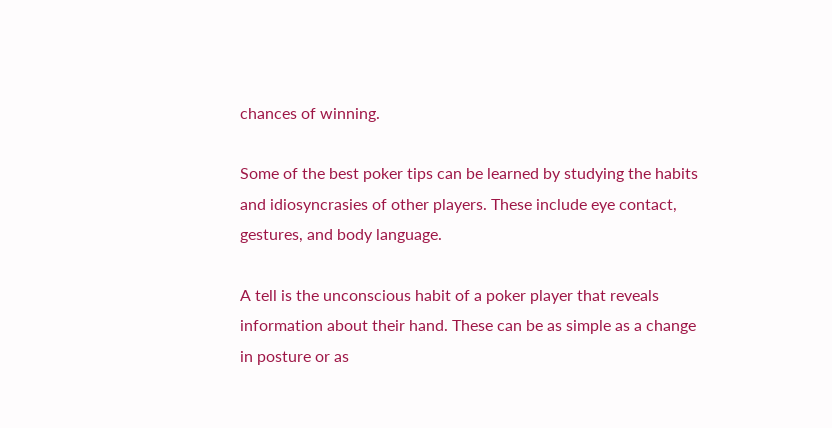chances of winning.

Some of the best poker tips can be learned by studying the habits and idiosyncrasies of other players. These include eye contact, gestures, and body language.

A tell is the unconscious habit of a poker player that reveals information about their hand. These can be as simple as a change in posture or as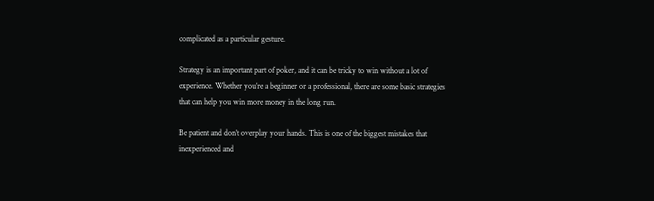complicated as a particular gesture.

Strategy is an important part of poker, and it can be tricky to win without a lot of experience. Whether you’re a beginner or a professional, there are some basic strategies that can help you win more money in the long run.

Be patient and don’t overplay your hands. This is one of the biggest mistakes that inexperienced and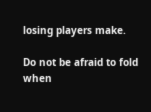losing players make.

Do not be afraid to fold when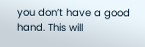you don’t have a good hand. This will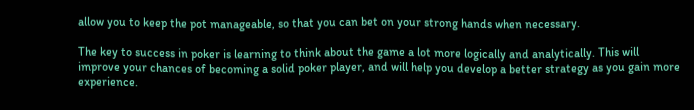allow you to keep the pot manageable, so that you can bet on your strong hands when necessary.

The key to success in poker is learning to think about the game a lot more logically and analytically. This will improve your chances of becoming a solid poker player, and will help you develop a better strategy as you gain more experience.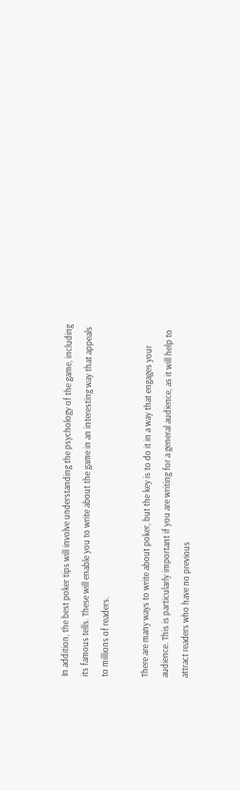In addition, the best poker tips will involve understanding the psychology of the game, including its famous tells. These will enable you to write about the game in an interesting way that appeals to millions of readers.

There are many ways to write about poker, but the key is to do it in a way that engages your audience. This is particularly important if you are writing for a general audience, as it will help to attract readers who have no previous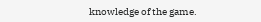knowledge of the game.